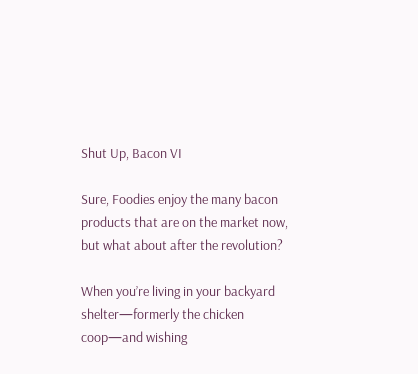Shut Up, Bacon VI

Sure, Foodies enjoy the many bacon products that are on the market now, but what about after the revolution?

When you’re living in your backyard shelter—formerly the chicken coop—and wishing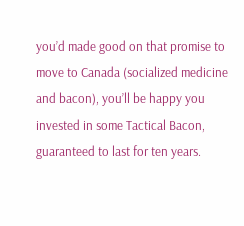you’d made good on that promise to move to Canada (socialized medicine and bacon), you’ll be happy you invested in some Tactical Bacon, guaranteed to last for ten years.